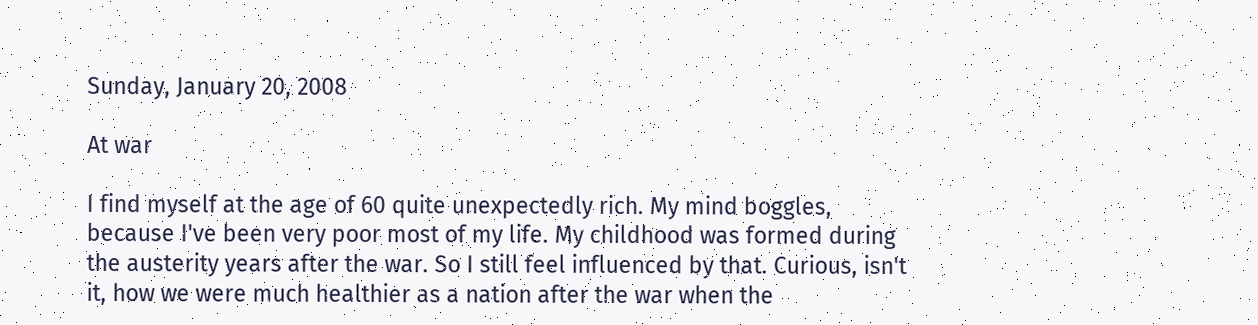Sunday, January 20, 2008

At war

I find myself at the age of 60 quite unexpectedly rich. My mind boggles, because I've been very poor most of my life. My childhood was formed during the austerity years after the war. So I still feel influenced by that. Curious, isn't it, how we were much healthier as a nation after the war when the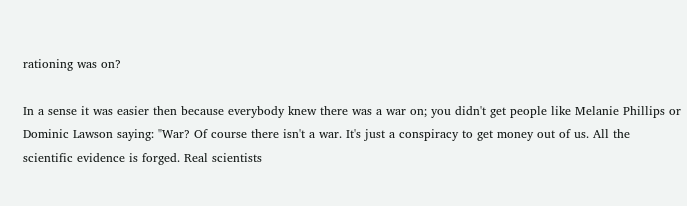rationing was on?

In a sense it was easier then because everybody knew there was a war on; you didn't get people like Melanie Phillips or Dominic Lawson saying: "War? Of course there isn't a war. It's just a conspiracy to get money out of us. All the scientific evidence is forged. Real scientists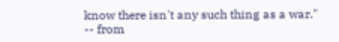know there isn't any such thing as a war."
-- from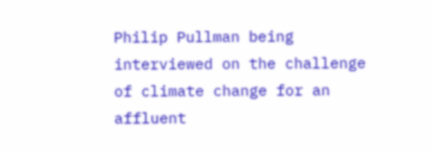Philip Pullman being interviewed on the challenge of climate change for an affluent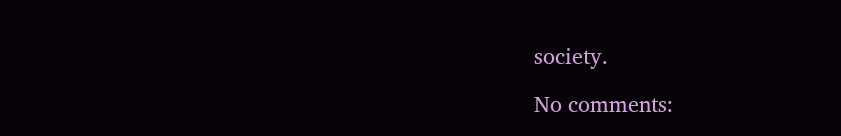society.

No comments: